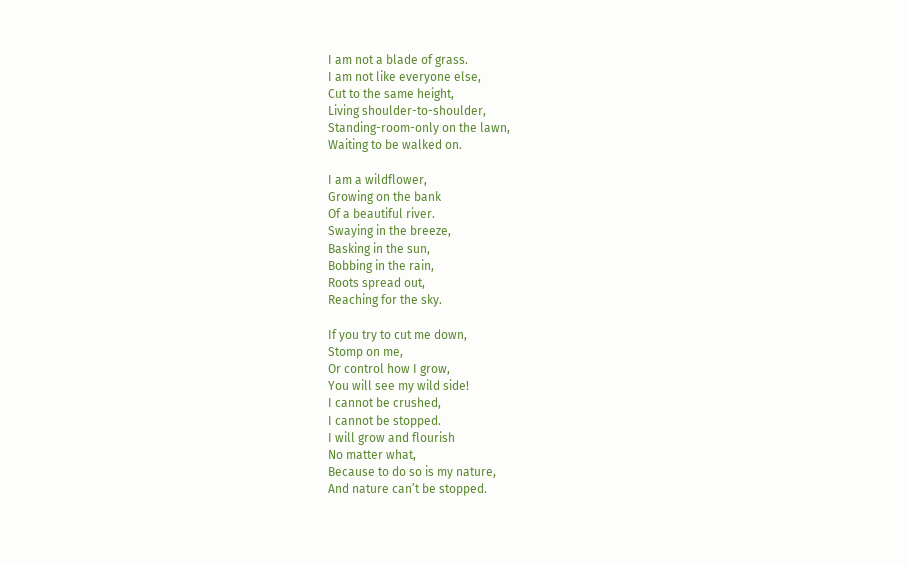I am not a blade of grass.
I am not like everyone else,
Cut to the same height,
Living shoulder-to-shoulder,
Standing-room-only on the lawn,
Waiting to be walked on.

I am a wildflower,
Growing on the bank
Of a beautiful river.
Swaying in the breeze,
Basking in the sun,
Bobbing in the rain,
Roots spread out,
Reaching for the sky.

If you try to cut me down,
Stomp on me,
Or control how I grow,
You will see my wild side!
I cannot be crushed,
I cannot be stopped.
I will grow and flourish
No matter what,
Because to do so is my nature,
And nature can’t be stopped.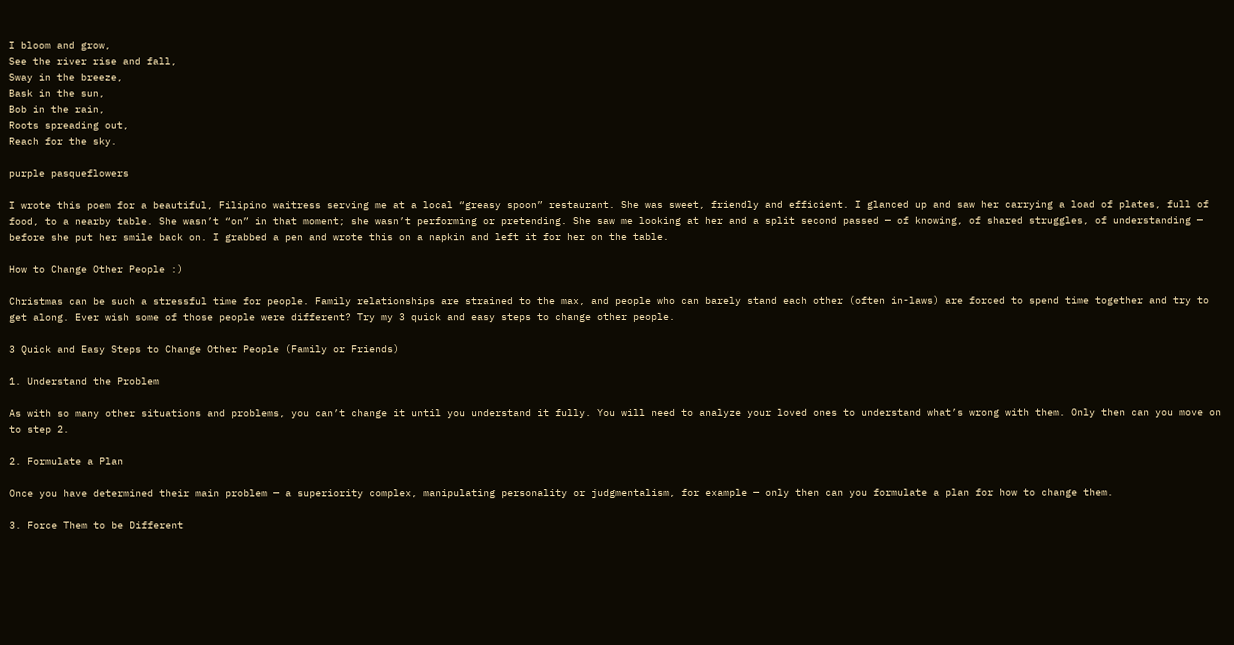I bloom and grow,
See the river rise and fall,
Sway in the breeze,
Bask in the sun,
Bob in the rain,
Roots spreading out,
Reach for the sky.

purple pasqueflowers

I wrote this poem for a beautiful, Filipino waitress serving me at a local “greasy spoon” restaurant. She was sweet, friendly and efficient. I glanced up and saw her carrying a load of plates, full of food, to a nearby table. She wasn’t “on” in that moment; she wasn’t performing or pretending. She saw me looking at her and a split second passed — of knowing, of shared struggles, of understanding — before she put her smile back on. I grabbed a pen and wrote this on a napkin and left it for her on the table.

How to Change Other People :)

Christmas can be such a stressful time for people. Family relationships are strained to the max, and people who can barely stand each other (often in-laws) are forced to spend time together and try to get along. Ever wish some of those people were different? Try my 3 quick and easy steps to change other people.

3 Quick and Easy Steps to Change Other People (Family or Friends)

1. Understand the Problem

As with so many other situations and problems, you can’t change it until you understand it fully. You will need to analyze your loved ones to understand what’s wrong with them. Only then can you move on to step 2.

2. Formulate a Plan

Once you have determined their main problem — a superiority complex, manipulating personality or judgmentalism, for example — only then can you formulate a plan for how to change them.

3. Force Them to be Different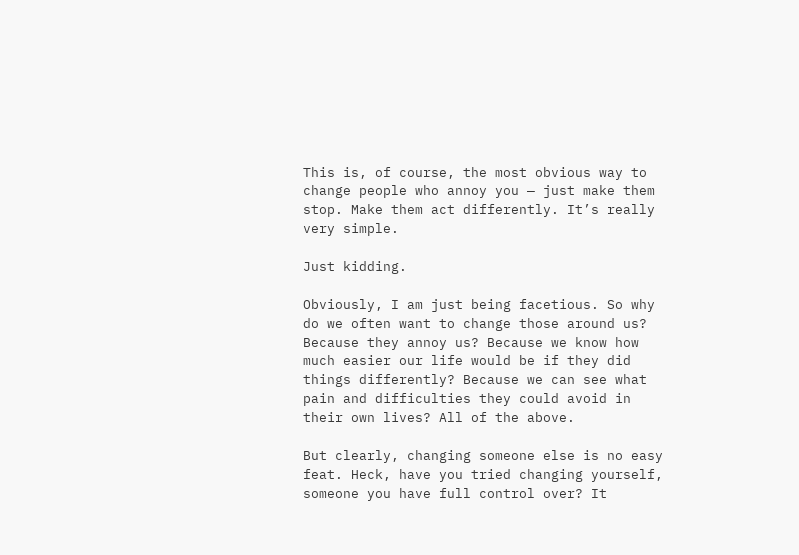This is, of course, the most obvious way to change people who annoy you — just make them stop. Make them act differently. It’s really very simple.

Just kidding.

Obviously, I am just being facetious. So why do we often want to change those around us? Because they annoy us? Because we know how much easier our life would be if they did things differently? Because we can see what pain and difficulties they could avoid in their own lives? All of the above.

But clearly, changing someone else is no easy feat. Heck, have you tried changing yourself, someone you have full control over? It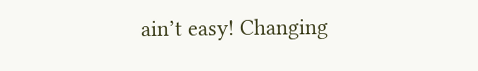ain’t easy! Changing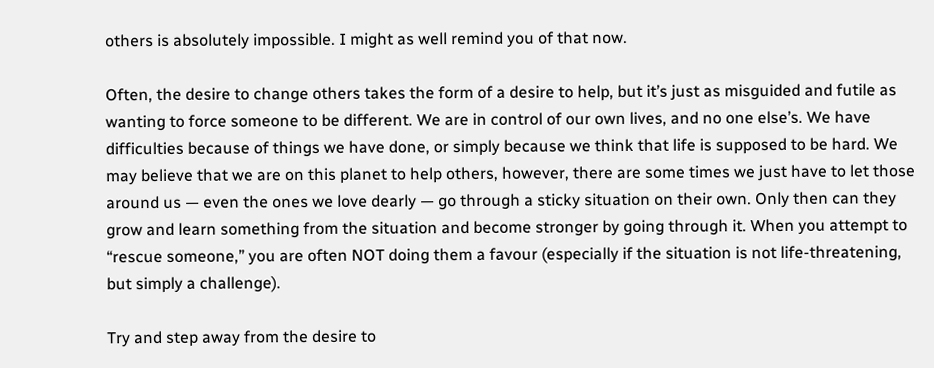others is absolutely impossible. I might as well remind you of that now.

Often, the desire to change others takes the form of a desire to help, but it’s just as misguided and futile as wanting to force someone to be different. We are in control of our own lives, and no one else’s. We have difficulties because of things we have done, or simply because we think that life is supposed to be hard. We may believe that we are on this planet to help others, however, there are some times we just have to let those around us — even the ones we love dearly — go through a sticky situation on their own. Only then can they grow and learn something from the situation and become stronger by going through it. When you attempt to “rescue someone,” you are often NOT doing them a favour (especially if the situation is not life-threatening, but simply a challenge).

Try and step away from the desire to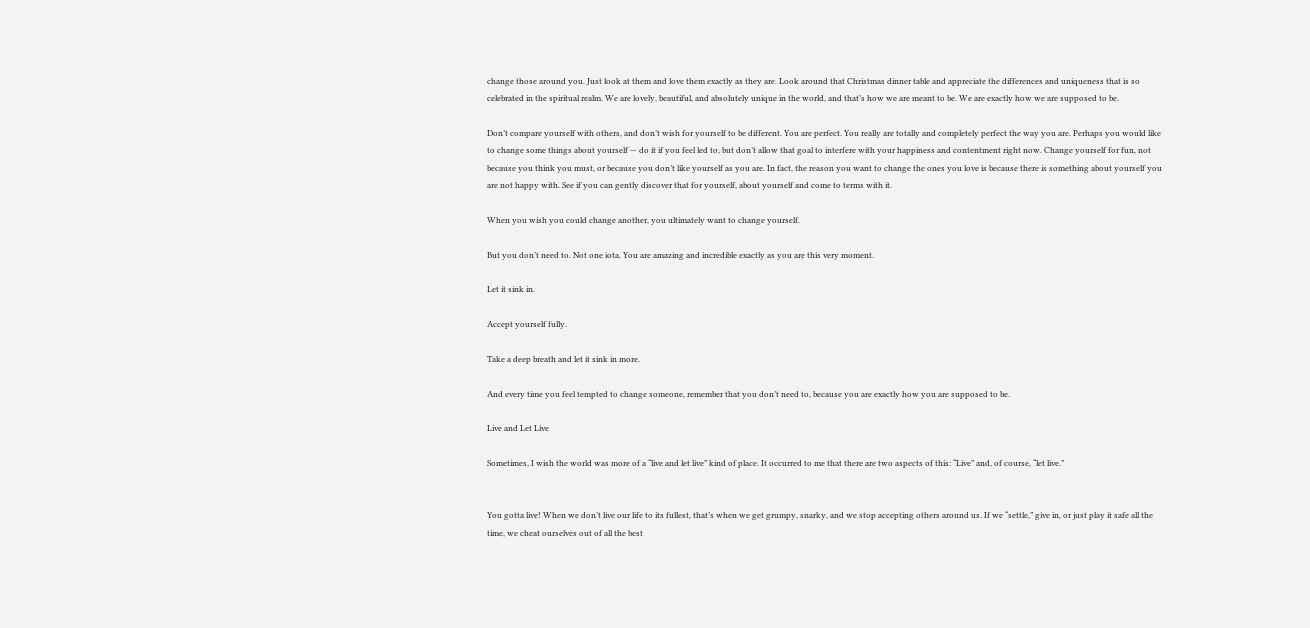change those around you. Just look at them and love them exactly as they are. Look around that Christmas dinner table and appreciate the differences and uniqueness that is so celebrated in the spiritual realm. We are lovely, beautiful, and absolutely unique in the world, and that’s how we are meant to be. We are exactly how we are supposed to be.

Don’t compare yourself with others, and don’t wish for yourself to be different. You are perfect. You really are totally and completely perfect the way you are. Perhaps you would like to change some things about yourself — do it if you feel led to, but don’t allow that goal to interfere with your happiness and contentment right now. Change yourself for fun, not because you think you must, or because you don’t like yourself as you are. In fact, the reason you want to change the ones you love is because there is something about yourself you are not happy with. See if you can gently discover that for yourself, about yourself and come to terms with it.

When you wish you could change another, you ultimately want to change yourself.

But you don’t need to. Not one iota. You are amazing and incredible exactly as you are this very moment.

Let it sink in.

Accept yourself fully.

Take a deep breath and let it sink in more.

And every time you feel tempted to change someone, remember that you don’t need to, because you are exactly how you are supposed to be.

Live and Let Live

Sometimes, I wish the world was more of a “live and let live” kind of place. It occurred to me that there are two aspects of this: “Live” and, of course, “let live.”


You gotta live! When we don’t live our life to its fullest, that’s when we get grumpy, snarky, and we stop accepting others around us. If we “settle,” give in, or just play it safe all the time, we cheat ourselves out of all the best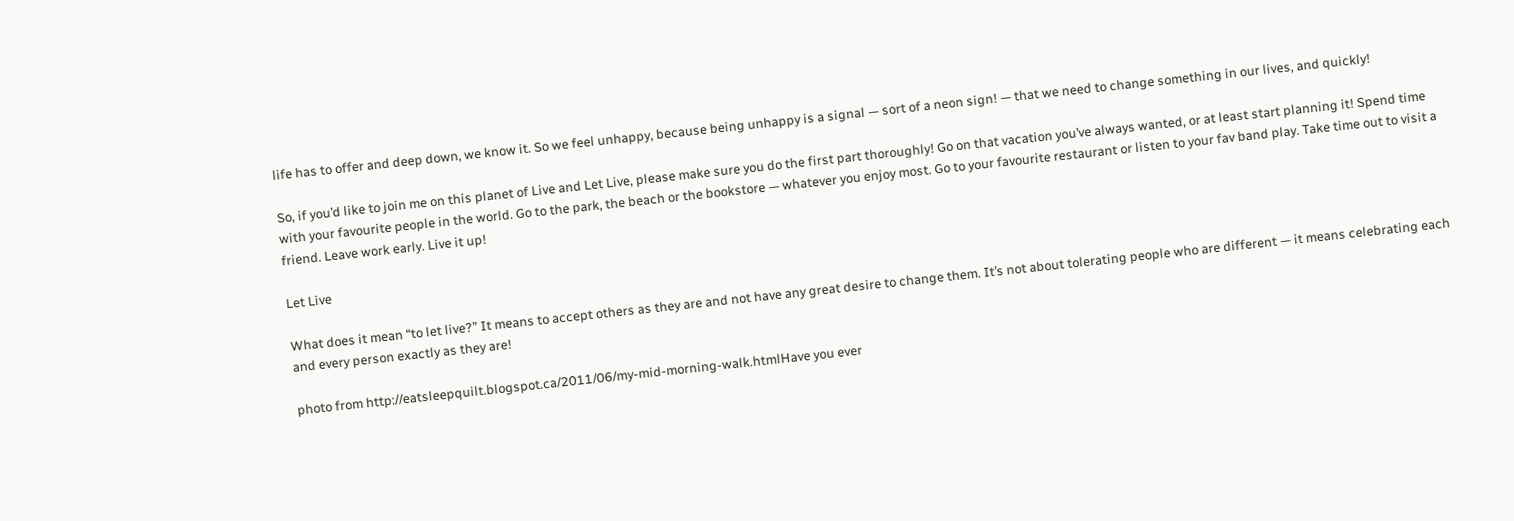life has to offer and deep down, we know it. So we feel unhappy, because being unhappy is a signal — sort of a neon sign! — that we need to change something in our lives, and quickly!

So, if you’d like to join me on this planet of Live and Let Live, please make sure you do the first part thoroughly! Go on that vacation you’ve always wanted, or at least start planning it! Spend time with your favourite people in the world. Go to the park, the beach or the bookstore — whatever you enjoy most. Go to your favourite restaurant or listen to your fav band play. Take time out to visit a friend. Leave work early. Live it up!

Let Live

What does it mean “to let live?” It means to accept others as they are and not have any great desire to change them. It’s not about tolerating people who are different — it means celebrating each and every person exactly as they are!

photo from http://eatsleepquilt.blogspot.ca/2011/06/my-mid-morning-walk.htmlHave you ever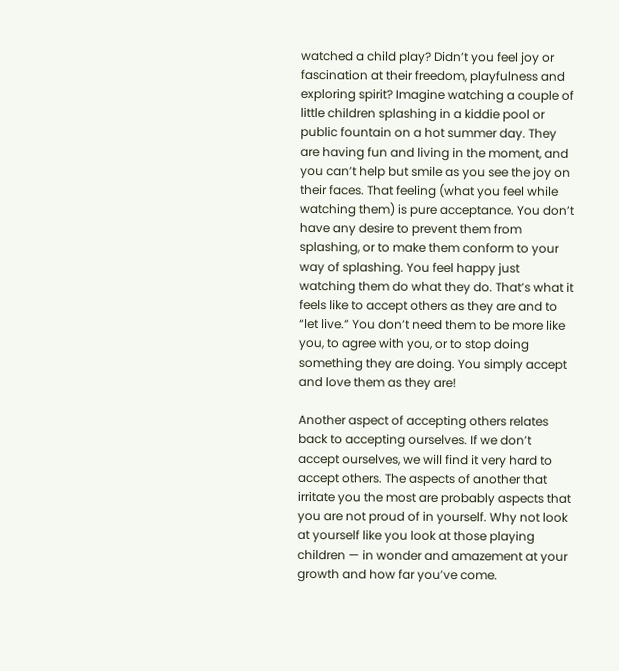watched a child play? Didn’t you feel joy or fascination at their freedom, playfulness and exploring spirit? Imagine watching a couple of little children splashing in a kiddie pool or public fountain on a hot summer day. They are having fun and living in the moment, and you can’t help but smile as you see the joy on their faces. That feeling (what you feel while watching them) is pure acceptance. You don’t have any desire to prevent them from splashing, or to make them conform to your way of splashing. You feel happy just watching them do what they do. That’s what it feels like to accept others as they are and to “let live.” You don’t need them to be more like you, to agree with you, or to stop doing something they are doing. You simply accept and love them as they are!

Another aspect of accepting others relates back to accepting ourselves. If we don’t accept ourselves, we will find it very hard to accept others. The aspects of another that irritate you the most are probably aspects that you are not proud of in yourself. Why not look at yourself like you look at those playing children — in wonder and amazement at your growth and how far you’ve come.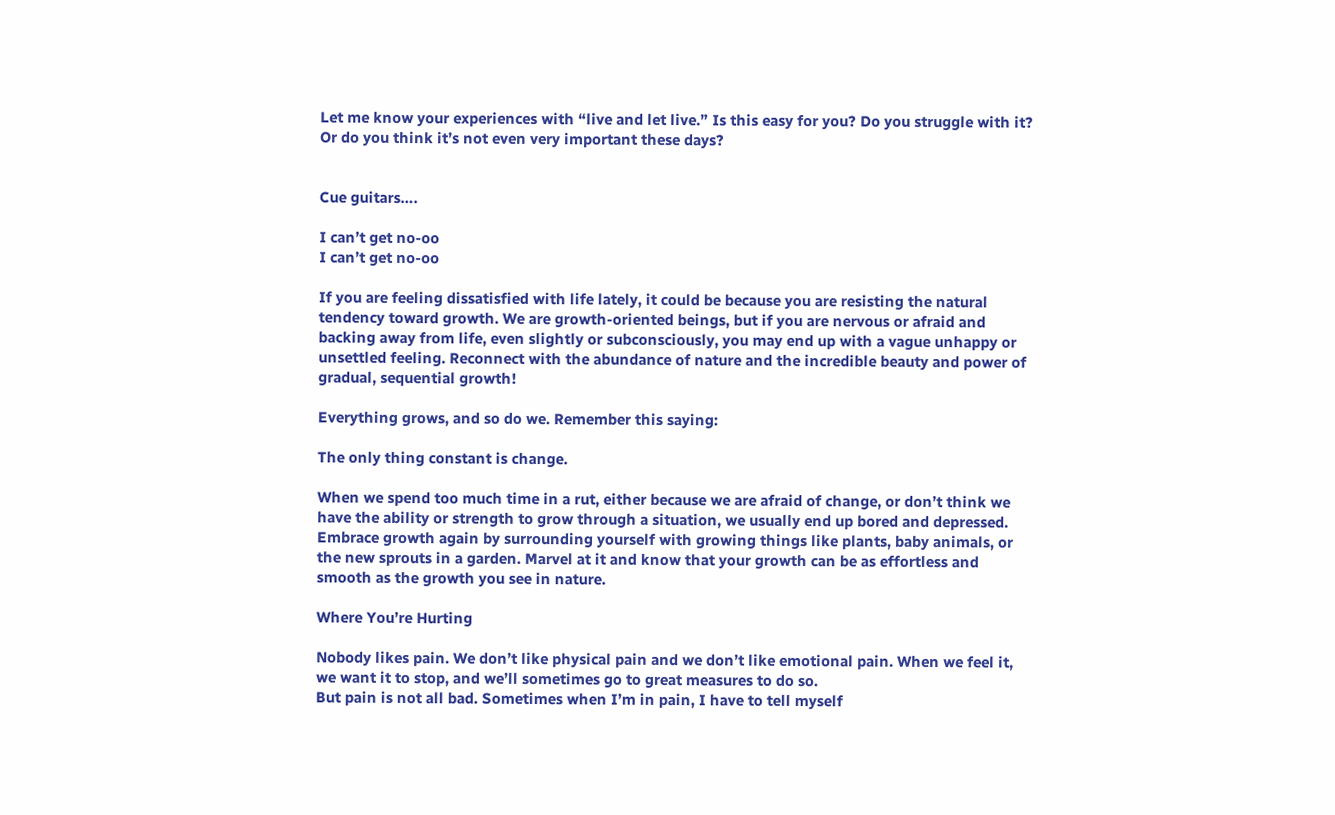Let me know your experiences with “live and let live.” Is this easy for you? Do you struggle with it? Or do you think it’s not even very important these days?


Cue guitars….

I can’t get no-oo
I can’t get no-oo

If you are feeling dissatisfied with life lately, it could be because you are resisting the natural tendency toward growth. We are growth-oriented beings, but if you are nervous or afraid and backing away from life, even slightly or subconsciously, you may end up with a vague unhappy or unsettled feeling. Reconnect with the abundance of nature and the incredible beauty and power of gradual, sequential growth!

Everything grows, and so do we. Remember this saying:

The only thing constant is change.

When we spend too much time in a rut, either because we are afraid of change, or don’t think we have the ability or strength to grow through a situation, we usually end up bored and depressed. Embrace growth again by surrounding yourself with growing things like plants, baby animals, or the new sprouts in a garden. Marvel at it and know that your growth can be as effortless and smooth as the growth you see in nature.

Where You’re Hurting

Nobody likes pain. We don’t like physical pain and we don’t like emotional pain. When we feel it, we want it to stop, and we’ll sometimes go to great measures to do so.
But pain is not all bad. Sometimes when I’m in pain, I have to tell myself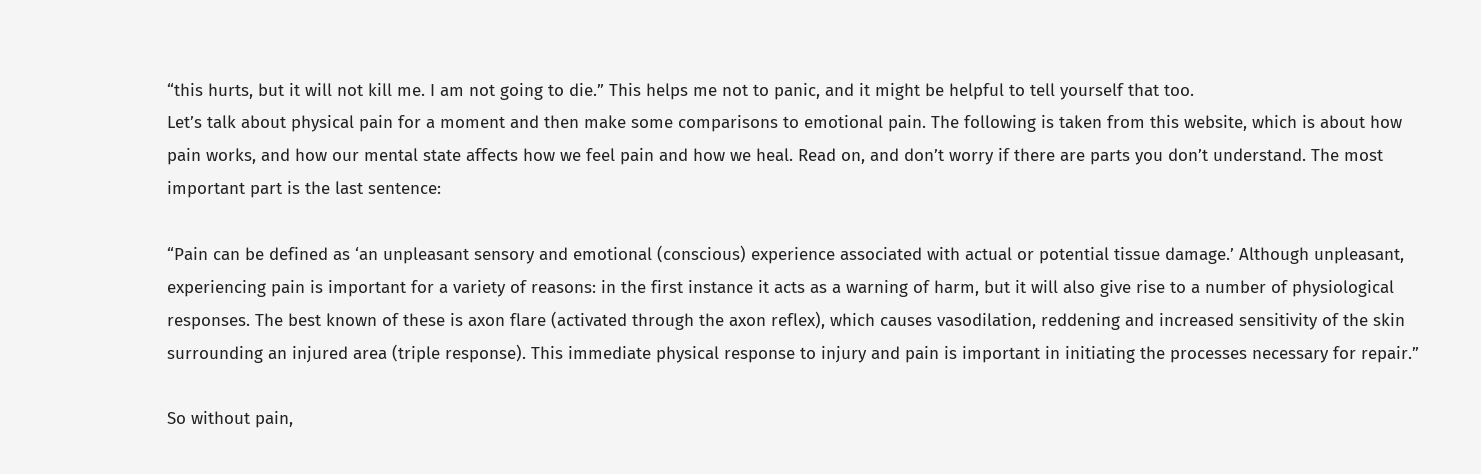“this hurts, but it will not kill me. I am not going to die.” This helps me not to panic, and it might be helpful to tell yourself that too.
Let’s talk about physical pain for a moment and then make some comparisons to emotional pain. The following is taken from this website, which is about how pain works, and how our mental state affects how we feel pain and how we heal. Read on, and don’t worry if there are parts you don’t understand. The most important part is the last sentence:

“Pain can be defined as ‘an unpleasant sensory and emotional (conscious) experience associated with actual or potential tissue damage.’ Although unpleasant, experiencing pain is important for a variety of reasons: in the first instance it acts as a warning of harm, but it will also give rise to a number of physiological responses. The best known of these is axon flare (activated through the axon reflex), which causes vasodilation, reddening and increased sensitivity of the skin surrounding an injured area (triple response). This immediate physical response to injury and pain is important in initiating the processes necessary for repair.”

So without pain,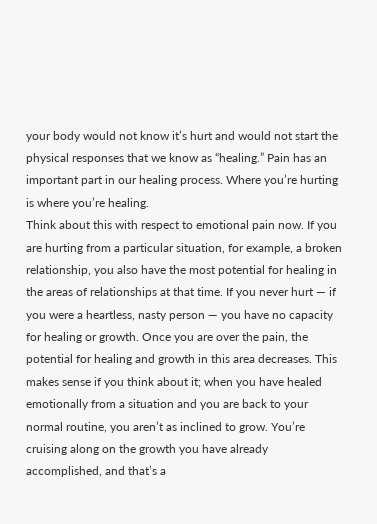your body would not know it’s hurt and would not start the physical responses that we know as “healing.” Pain has an important part in our healing process. Where you’re hurting is where you’re healing.
Think about this with respect to emotional pain now. If you are hurting from a particular situation, for example, a broken relationship, you also have the most potential for healing in the areas of relationships at that time. If you never hurt — if you were a heartless, nasty person — you have no capacity for healing or growth. Once you are over the pain, the potential for healing and growth in this area decreases. This makes sense if you think about it; when you have healed emotionally from a situation and you are back to your normal routine, you aren’t as inclined to grow. You’re cruising along on the growth you have already accomplished, and that’s a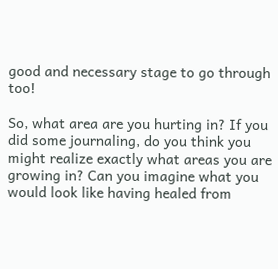good and necessary stage to go through too!

So, what area are you hurting in? If you did some journaling, do you think you might realize exactly what areas you are growing in? Can you imagine what you would look like having healed from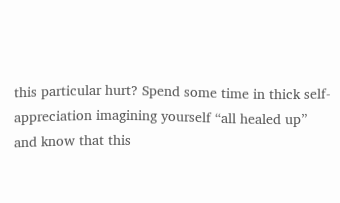this particular hurt? Spend some time in thick self-appreciation imagining yourself “all healed up” and know that this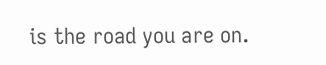is the road you are on.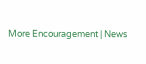More Encouragement | News